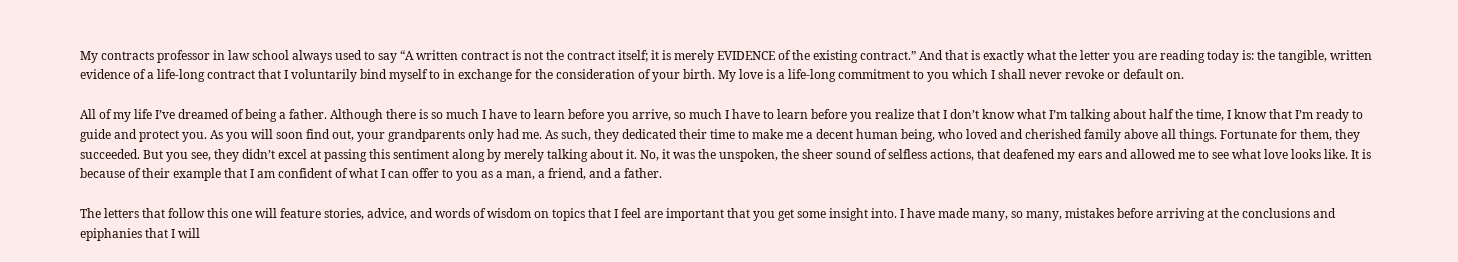My contracts professor in law school always used to say “A written contract is not the contract itself; it is merely EVIDENCE of the existing contract.” And that is exactly what the letter you are reading today is: the tangible, written evidence of a life-long contract that I voluntarily bind myself to in exchange for the consideration of your birth. My love is a life-long commitment to you which I shall never revoke or default on.

All of my life I’ve dreamed of being a father. Although there is so much I have to learn before you arrive, so much I have to learn before you realize that I don’t know what I’m talking about half the time, I know that I’m ready to guide and protect you. As you will soon find out, your grandparents only had me. As such, they dedicated their time to make me a decent human being, who loved and cherished family above all things. Fortunate for them, they succeeded. But you see, they didn’t excel at passing this sentiment along by merely talking about it. No, it was the unspoken, the sheer sound of selfless actions, that deafened my ears and allowed me to see what love looks like. It is because of their example that I am confident of what I can offer to you as a man, a friend, and a father.

The letters that follow this one will feature stories, advice, and words of wisdom on topics that I feel are important that you get some insight into. I have made many, so many, mistakes before arriving at the conclusions and epiphanies that I will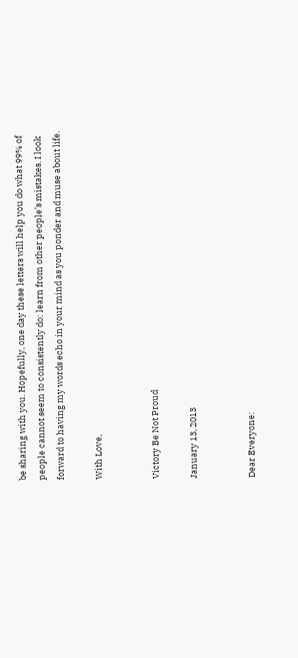be sharing with you. Hopefully, one day these letters will help you do what 99% of people cannot seem to consistently do: learn from other people’s mistakes. I look forward to having my words echo in your mind as you ponder and muse about life.

With Love,


Victory Be Not Proud

January 13, 2013


Dear Everyone: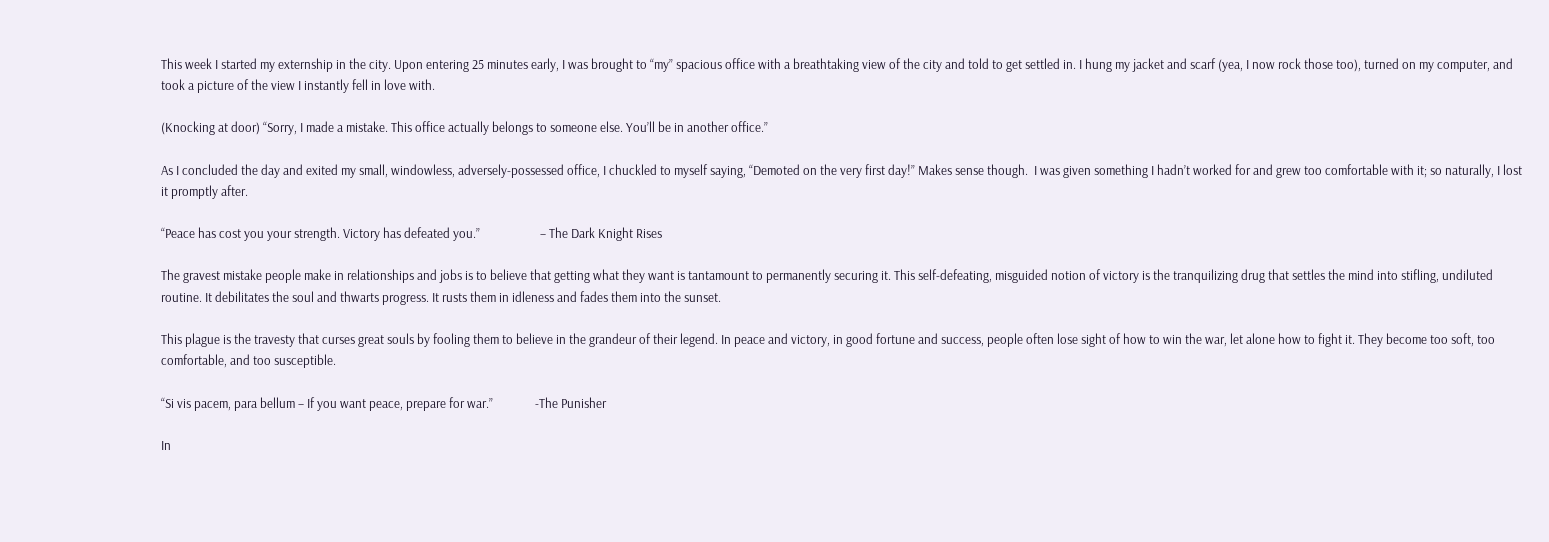This week I started my externship in the city. Upon entering 25 minutes early, I was brought to “my” spacious office with a breathtaking view of the city and told to get settled in. I hung my jacket and scarf (yea, I now rock those too), turned on my computer, and took a picture of the view I instantly fell in love with.

(Knocking at door) “Sorry, I made a mistake. This office actually belongs to someone else. You’ll be in another office.”

As I concluded the day and exited my small, windowless, adversely-possessed office, I chuckled to myself saying, “Demoted on the very first day!” Makes sense though.  I was given something I hadn’t worked for and grew too comfortable with it; so naturally, I lost it promptly after.

“Peace has cost you your strength. Victory has defeated you.”                    – The Dark Knight Rises

The gravest mistake people make in relationships and jobs is to believe that getting what they want is tantamount to permanently securing it. This self-defeating, misguided notion of victory is the tranquilizing drug that settles the mind into stifling, undiluted routine. It debilitates the soul and thwarts progress. It rusts them in idleness and fades them into the sunset.

This plague is the travesty that curses great souls by fooling them to believe in the grandeur of their legend. In peace and victory, in good fortune and success, people often lose sight of how to win the war, let alone how to fight it. They become too soft, too comfortable, and too susceptible.

“Si vis pacem, para bellum – If you want peace, prepare for war.”              -The Punisher

In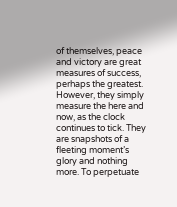of themselves, peace and victory are great measures of success, perhaps the greatest. However, they simply measure the here and now, as the clock continues to tick. They are snapshots of a fleeting moment’s glory and nothing more. To perpetuate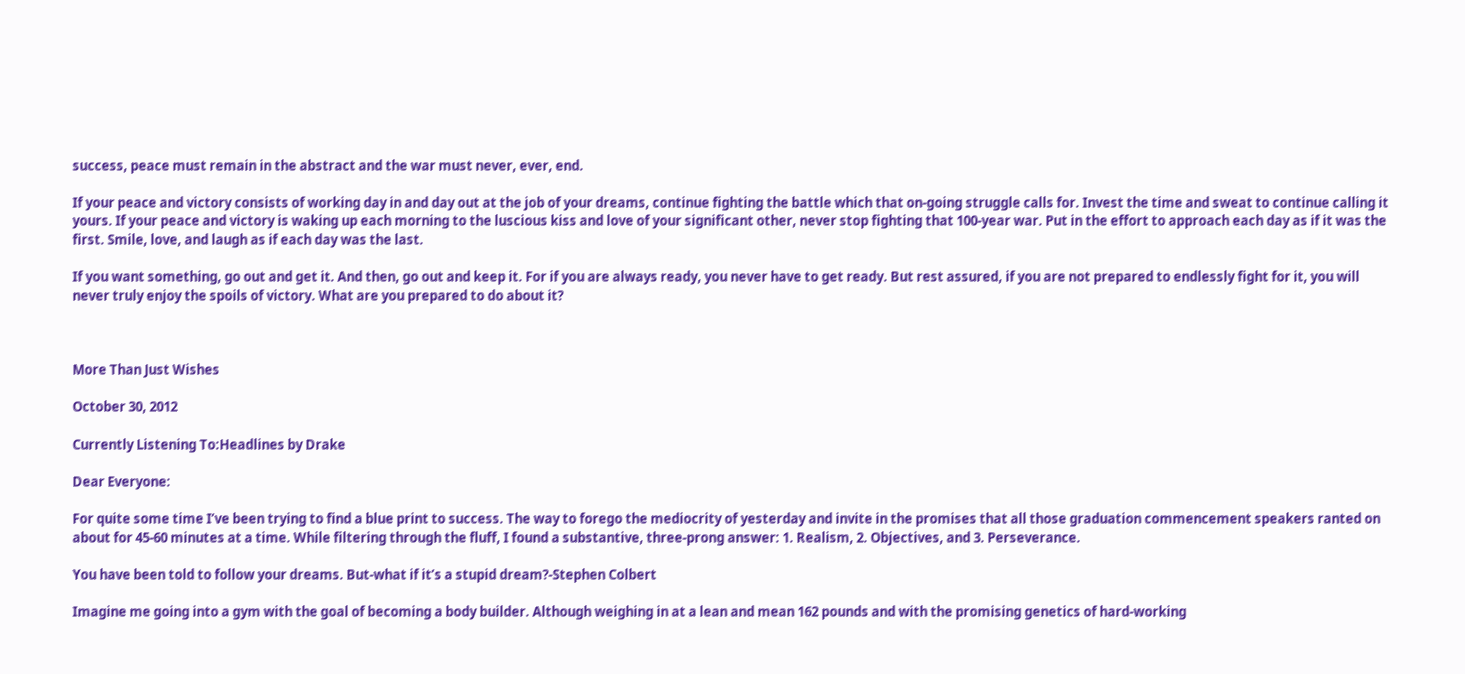success, peace must remain in the abstract and the war must never, ever, end.

If your peace and victory consists of working day in and day out at the job of your dreams, continue fighting the battle which that on-going struggle calls for. Invest the time and sweat to continue calling it yours. If your peace and victory is waking up each morning to the luscious kiss and love of your significant other, never stop fighting that 100-year war. Put in the effort to approach each day as if it was the first. Smile, love, and laugh as if each day was the last.

If you want something, go out and get it. And then, go out and keep it. For if you are always ready, you never have to get ready. But rest assured, if you are not prepared to endlessly fight for it, you will never truly enjoy the spoils of victory. What are you prepared to do about it?



More Than Just Wishes

October 30, 2012

Currently Listening To:Headlines by Drake

Dear Everyone:

For quite some time I’ve been trying to find a blue print to success. The way to forego the mediocrity of yesterday and invite in the promises that all those graduation commencement speakers ranted on about for 45-60 minutes at a time. While filtering through the fluff, I found a substantive, three-prong answer: 1. Realism, 2. Objectives, and 3. Perseverance.

You have been told to follow your dreams. But-what if it’s a stupid dream?-Stephen Colbert

Imagine me going into a gym with the goal of becoming a body builder. Although weighing in at a lean and mean 162 pounds and with the promising genetics of hard-working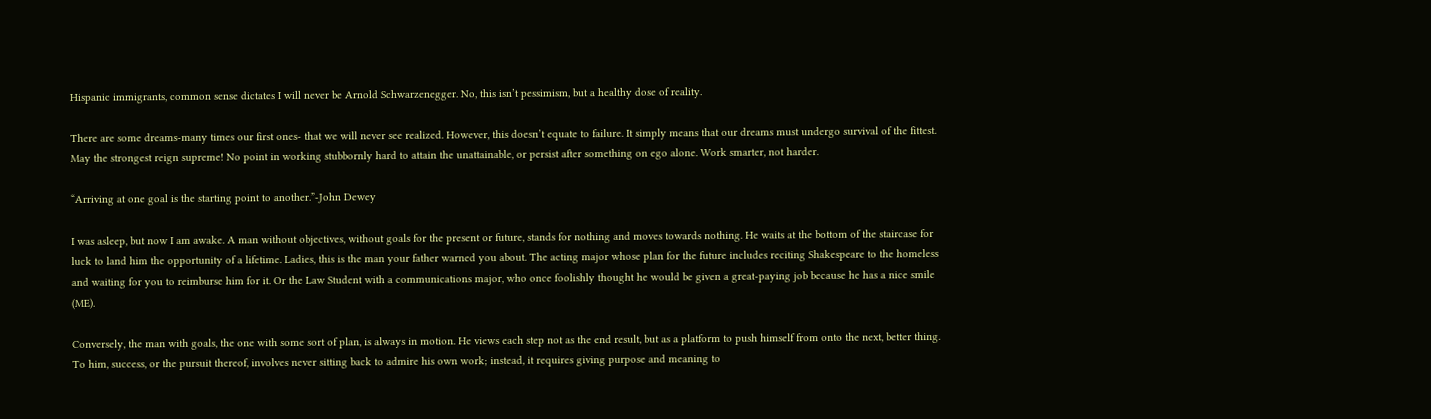Hispanic immigrants, common sense dictates I will never be Arnold Schwarzenegger. No, this isn’t pessimism, but a healthy dose of reality.

There are some dreams-many times our first ones- that we will never see realized. However, this doesn’t equate to failure. It simply means that our dreams must undergo survival of the fittest. May the strongest reign supreme! No point in working stubbornly hard to attain the unattainable, or persist after something on ego alone. Work smarter, not harder.

“Arriving at one goal is the starting point to another.”-John Dewey

I was asleep, but now I am awake. A man without objectives, without goals for the present or future, stands for nothing and moves towards nothing. He waits at the bottom of the staircase for luck to land him the opportunity of a lifetime. Ladies, this is the man your father warned you about. The acting major whose plan for the future includes reciting Shakespeare to the homeless and waiting for you to reimburse him for it. Or the Law Student with a communications major, who once foolishly thought he would be given a great-paying job because he has a nice smile (ME).

Conversely, the man with goals, the one with some sort of plan, is always in motion. He views each step not as the end result, but as a platform to push himself from onto the next, better thing. To him, success, or the pursuit thereof, involves never sitting back to admire his own work; instead, it requires giving purpose and meaning to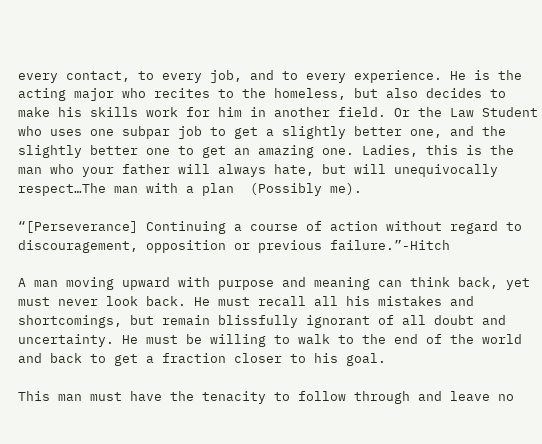every contact, to every job, and to every experience. He is the acting major who recites to the homeless, but also decides to make his skills work for him in another field. Or the Law Student who uses one subpar job to get a slightly better one, and the slightly better one to get an amazing one. Ladies, this is the man who your father will always hate, but will unequivocally respect…The man with a plan  (Possibly me).

“[Perseverance] Continuing a course of action without regard to discouragement, opposition or previous failure.”-Hitch

A man moving upward with purpose and meaning can think back, yet must never look back. He must recall all his mistakes and shortcomings, but remain blissfully ignorant of all doubt and uncertainty. He must be willing to walk to the end of the world and back to get a fraction closer to his goal.

This man must have the tenacity to follow through and leave no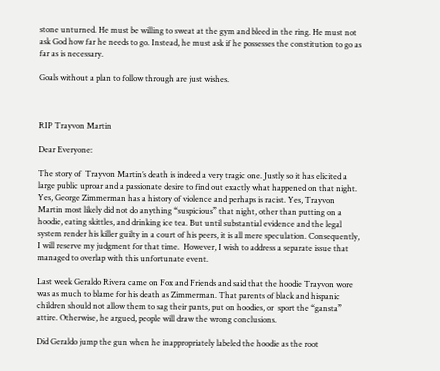stone unturned. He must be willing to sweat at the gym and bleed in the ring. He must not ask God how far he needs to go. Instead, he must ask if he possesses the constitution to go as far as is necessary.

Goals without a plan to follow through are just wishes.



RIP Trayvon Martin

Dear Everyone:

The story of  Trayvon Martin’s death is indeed a very tragic one. Justly so it has elicited a large public uproar and a passionate desire to find out exactly what happened on that night. Yes, George Zimmerman has a history of violence and perhaps is racist. Yes, Trayvon Martin most likely did not do anything “suspicious” that night, other than putting on a hoodie, eating skittles, and drinking ice tea. But until substantial evidence and the legal system render his killer guilty in a court of his peers, it is all mere speculation. Consequently, I will reserve my judgment for that time.  However, I wish to address a separate issue that managed to overlap with this unfortunate event.

Last week Geraldo Rivera came on Fox and Friends and said that the hoodie Trayvon wore was as much to blame for his death as Zimmerman. That parents of black and hispanic children should not allow them to sag their pants, put on hoodies, or  sport the “gansta” attire. Otherwise, he argued, people will draw the wrong conclusions.

Did Geraldo jump the gun when he inappropriately labeled the hoodie as the root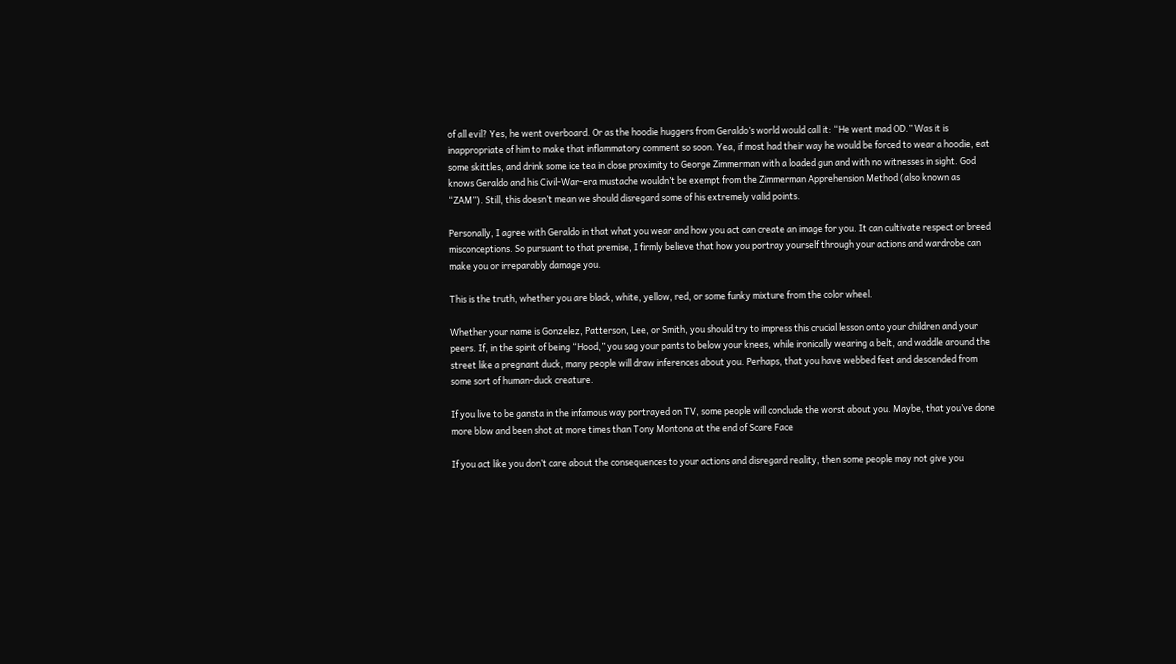of all evil? Yes, he went overboard. Or as the hoodie huggers from Geraldo’s world would call it: “He went mad OD.” Was it is inappropriate of him to make that inflammatory comment so soon. Yea, if most had their way he would be forced to wear a hoodie, eat some skittles, and drink some ice tea in close proximity to George Zimmerman with a loaded gun and with no witnesses in sight. God knows Geraldo and his Civil-War-era mustache wouldn’t be exempt from the Zimmerman Apprehension Method (also known as “ZAM”). Still, this doesn’t mean we should disregard some of his extremely valid points.

Personally, I agree with Geraldo in that what you wear and how you act can create an image for you. It can cultivate respect or breed misconceptions. So pursuant to that premise, I firmly believe that how you portray yourself through your actions and wardrobe can make you or irreparably damage you.

This is the truth, whether you are black, white, yellow, red, or some funky mixture from the color wheel.

Whether your name is Gonzelez, Patterson, Lee, or Smith, you should try to impress this crucial lesson onto your children and your peers. If, in the spirit of being “Hood,” you sag your pants to below your knees, while ironically wearing a belt, and waddle around the street like a pregnant duck, many people will draw inferences about you. Perhaps, that you have webbed feet and descended from some sort of human-duck creature.

If you live to be gansta in the infamous way portrayed on TV, some people will conclude the worst about you. Maybe, that you’ve done more blow and been shot at more times than Tony Montona at the end of Scare Face

If you act like you don’t care about the consequences to your actions and disregard reality, then some people may not give you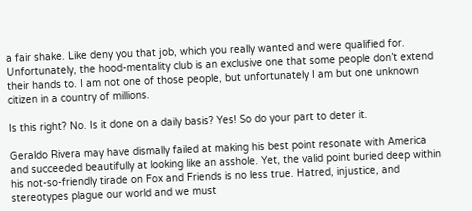a fair shake. Like deny you that job, which you really wanted and were qualified for. Unfortunately, the hood-mentality club is an exclusive one that some people don’t extend their hands to. I am not one of those people, but unfortunately I am but one unknown citizen in a country of millions.

Is this right? No. Is it done on a daily basis? Yes! So do your part to deter it.

Geraldo Rivera may have dismally failed at making his best point resonate with America and succeeded beautifully at looking like an asshole. Yet, the valid point buried deep within his not-so-friendly tirade on Fox and Friends is no less true. Hatred, injustice, and stereotypes plague our world and we must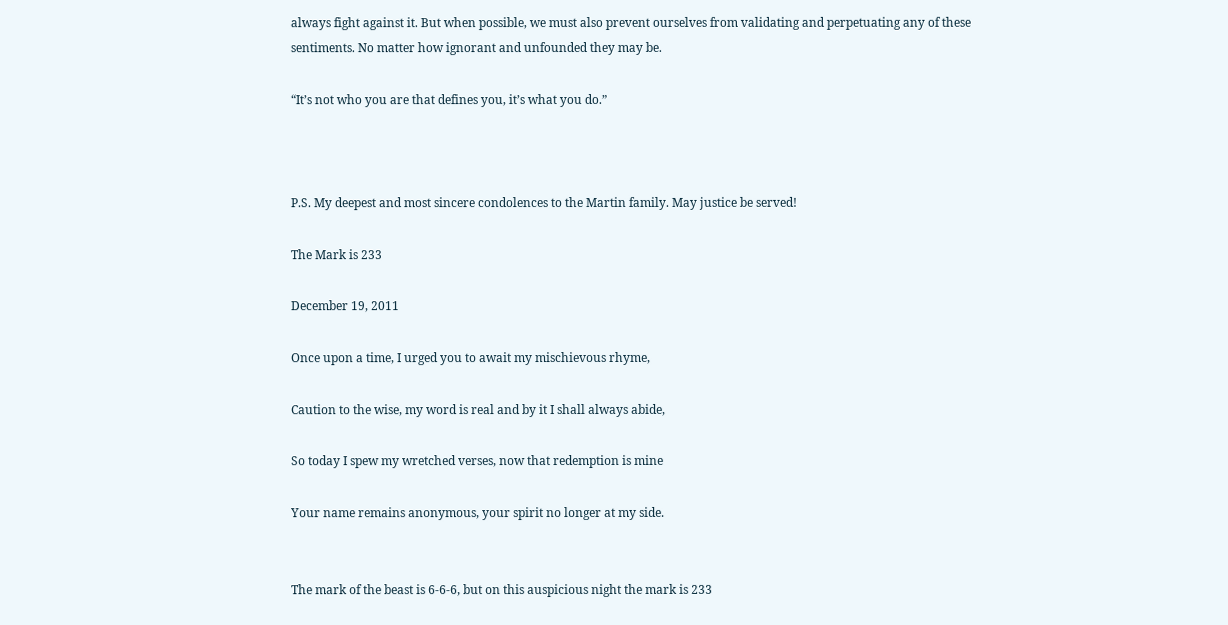always fight against it. But when possible, we must also prevent ourselves from validating and perpetuating any of these sentiments. No matter how ignorant and unfounded they may be.

“It’s not who you are that defines you, it’s what you do.”



P.S. My deepest and most sincere condolences to the Martin family. May justice be served!

The Mark is 233

December 19, 2011

Once upon a time, I urged you to await my mischievous rhyme,

Caution to the wise, my word is real and by it I shall always abide,

So today I spew my wretched verses, now that redemption is mine

Your name remains anonymous, your spirit no longer at my side.


The mark of the beast is 6-6-6, but on this auspicious night the mark is 233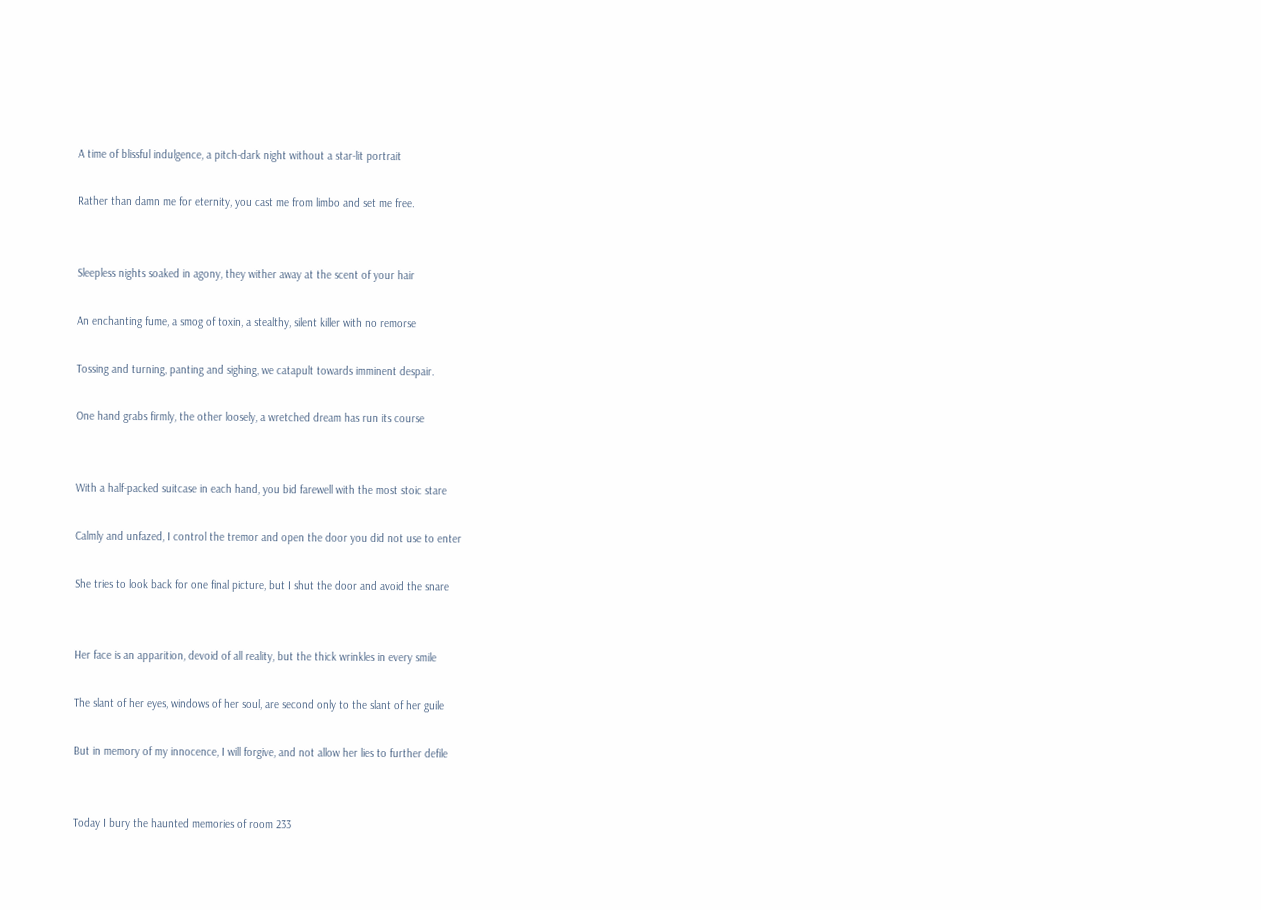A time of blissful indulgence, a pitch-dark night without a star-lit portrait

Rather than damn me for eternity, you cast me from limbo and set me free.


Sleepless nights soaked in agony, they wither away at the scent of your hair

An enchanting fume, a smog of toxin, a stealthy, silent killer with no remorse

Tossing and turning, panting and sighing, we catapult towards imminent despair.

One hand grabs firmly, the other loosely, a wretched dream has run its course


With a half-packed suitcase in each hand, you bid farewell with the most stoic stare

Calmly and unfazed, I control the tremor and open the door you did not use to enter

She tries to look back for one final picture, but I shut the door and avoid the snare


Her face is an apparition, devoid of all reality, but the thick wrinkles in every smile

The slant of her eyes, windows of her soul, are second only to the slant of her guile

But in memory of my innocence, I will forgive, and not allow her lies to further defile


Today I bury the haunted memories of room 233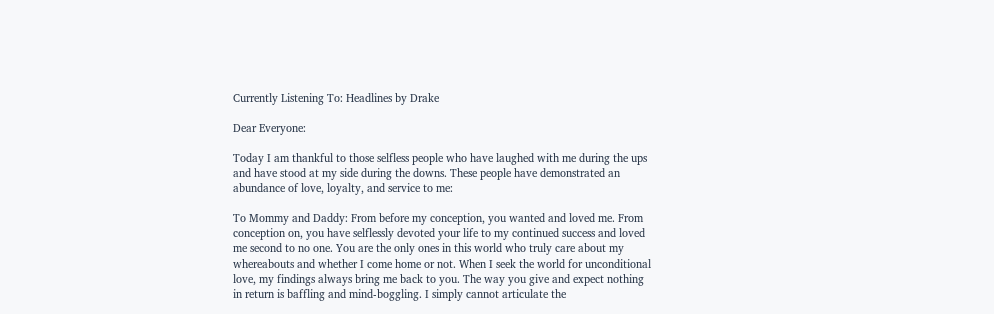Currently Listening To: Headlines by Drake

Dear Everyone:

Today I am thankful to those selfless people who have laughed with me during the ups and have stood at my side during the downs. These people have demonstrated an abundance of love, loyalty, and service to me:

To Mommy and Daddy: From before my conception, you wanted and loved me. From conception on, you have selflessly devoted your life to my continued success and loved me second to no one. You are the only ones in this world who truly care about my whereabouts and whether I come home or not. When I seek the world for unconditional love, my findings always bring me back to you. The way you give and expect nothing in return is baffling and mind-boggling. I simply cannot articulate the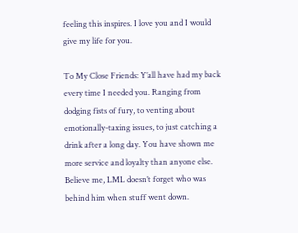feeling this inspires. I love you and I would give my life for you.

To My Close Friends: Y’all have had my back every time I needed you. Ranging from dodging fists of fury, to venting about emotionally-taxing issues, to just catching a drink after a long day. You have shown me more service and loyalty than anyone else. Believe me, LML doesn’t forget who was behind him when stuff went down.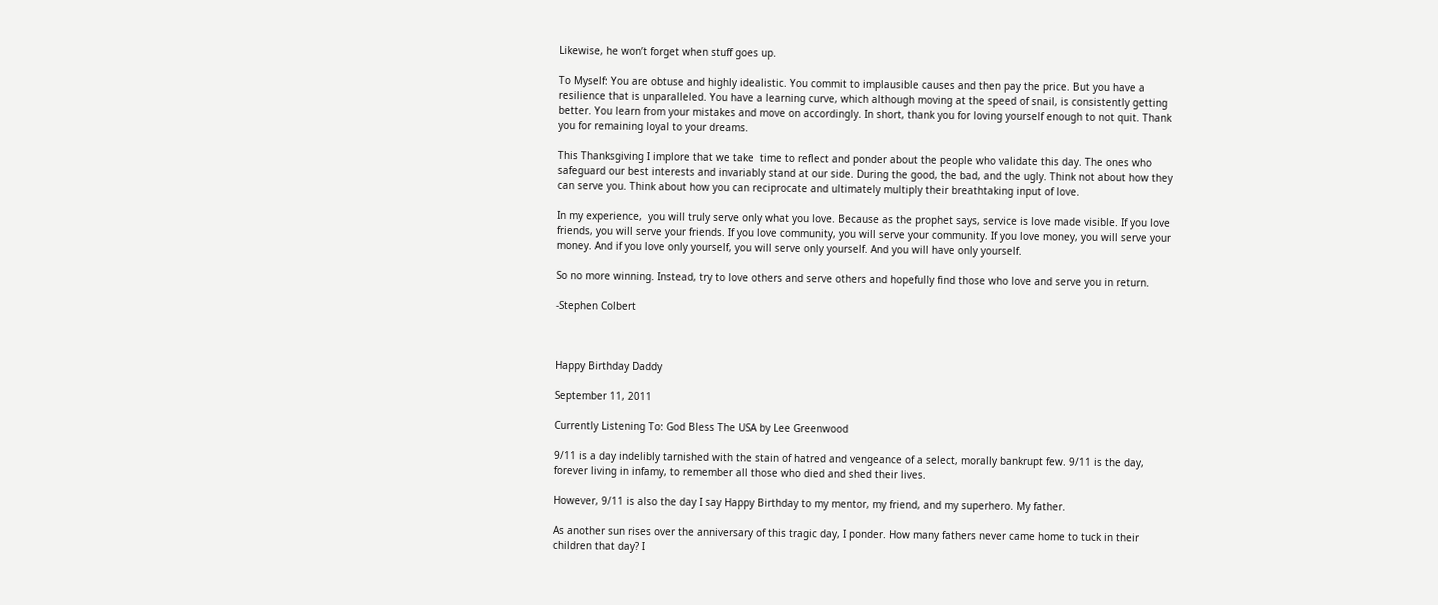Likewise, he won’t forget when stuff goes up.

To Myself: You are obtuse and highly idealistic. You commit to implausible causes and then pay the price. But you have a resilience that is unparalleled. You have a learning curve, which although moving at the speed of snail, is consistently getting better. You learn from your mistakes and move on accordingly. In short, thank you for loving yourself enough to not quit. Thank you for remaining loyal to your dreams.

This Thanksgiving I implore that we take  time to reflect and ponder about the people who validate this day. The ones who safeguard our best interests and invariably stand at our side. During the good, the bad, and the ugly. Think not about how they can serve you. Think about how you can reciprocate and ultimately multiply their breathtaking input of love.

In my experience,  you will truly serve only what you love. Because as the prophet says, service is love made visible. If you love friends, you will serve your friends. If you love community, you will serve your community. If you love money, you will serve your money. And if you love only yourself, you will serve only yourself. And you will have only yourself.

So no more winning. Instead, try to love others and serve others and hopefully find those who love and serve you in return.

-Stephen Colbert



Happy Birthday Daddy

September 11, 2011

Currently Listening To: God Bless The USA by Lee Greenwood

9/11 is a day indelibly tarnished with the stain of hatred and vengeance of a select, morally bankrupt few. 9/11 is the day, forever living in infamy, to remember all those who died and shed their lives.

However, 9/11 is also the day I say Happy Birthday to my mentor, my friend, and my superhero. My father.

As another sun rises over the anniversary of this tragic day, I ponder. How many fathers never came home to tuck in their children that day? I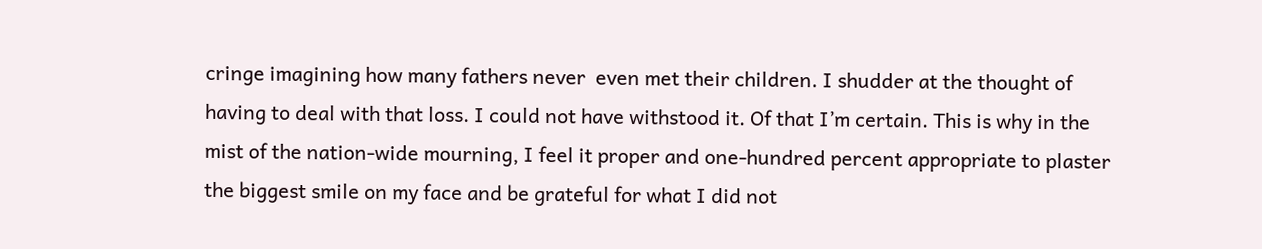cringe imagining how many fathers never  even met their children. I shudder at the thought of  having to deal with that loss. I could not have withstood it. Of that I’m certain. This is why in the mist of the nation-wide mourning, I feel it proper and one-hundred percent appropriate to plaster  the biggest smile on my face and be grateful for what I did not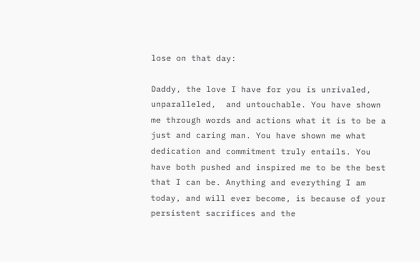lose on that day:

Daddy, the love I have for you is unrivaled, unparalleled,  and untouchable. You have shown me through words and actions what it is to be a just and caring man. You have shown me what dedication and commitment truly entails. You have both pushed and inspired me to be the best that I can be. Anything and everything I am today, and will ever become, is because of your persistent sacrifices and the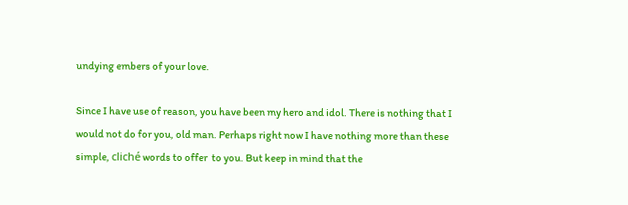undying embers of your love.

Since I have use of reason, you have been my hero and idol. There is nothing that I would not do for you, old man. Perhaps right now I have nothing more than these simple, cliché words to offer  to you. But keep in mind that the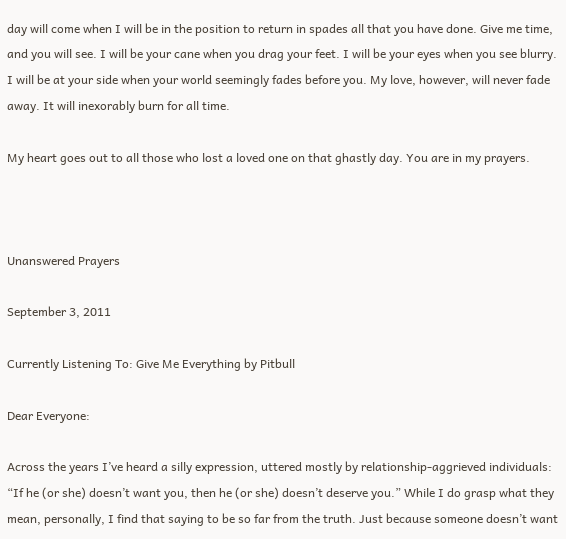day will come when I will be in the position to return in spades all that you have done. Give me time, and you will see. I will be your cane when you drag your feet. I will be your eyes when you see blurry. I will be at your side when your world seemingly fades before you. My love, however, will never fade away. It will inexorably burn for all time.

My heart goes out to all those who lost a loved one on that ghastly day. You are in my prayers.



Unanswered Prayers

September 3, 2011

Currently Listening To: Give Me Everything by Pitbull

Dear Everyone:

Across the years I’ve heard a silly expression, uttered mostly by relationship-aggrieved individuals: “If he (or she) doesn’t want you, then he (or she) doesn’t deserve you.” While I do grasp what they mean, personally, I find that saying to be so far from the truth. Just because someone doesn’t want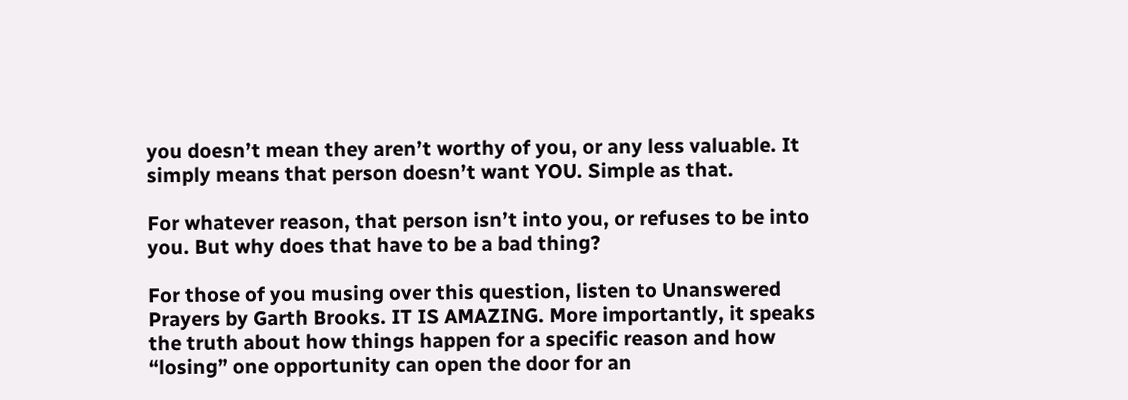you doesn’t mean they aren’t worthy of you, or any less valuable. It simply means that person doesn’t want YOU. Simple as that.

For whatever reason, that person isn’t into you, or refuses to be into you. But why does that have to be a bad thing?

For those of you musing over this question, listen to Unanswered Prayers by Garth Brooks. IT IS AMAZING. More importantly, it speaks the truth about how things happen for a specific reason and how “losing” one opportunity can open the door for an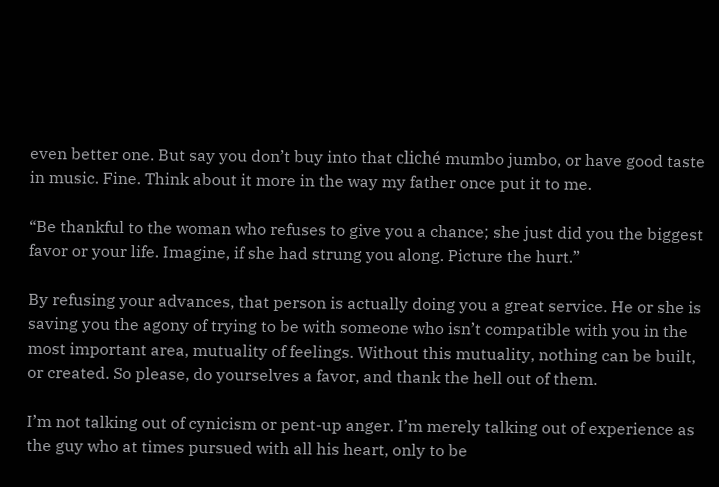even better one. But say you don’t buy into that cliché mumbo jumbo, or have good taste in music. Fine. Think about it more in the way my father once put it to me.

“Be thankful to the woman who refuses to give you a chance; she just did you the biggest favor or your life. Imagine, if she had strung you along. Picture the hurt.”

By refusing your advances, that person is actually doing you a great service. He or she is saving you the agony of trying to be with someone who isn’t compatible with you in the most important area, mutuality of feelings. Without this mutuality, nothing can be built, or created. So please, do yourselves a favor, and thank the hell out of them.

I’m not talking out of cynicism or pent-up anger. I’m merely talking out of experience as the guy who at times pursued with all his heart, only to be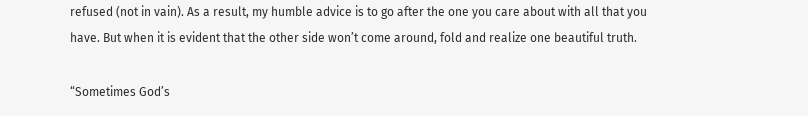refused (not in vain). As a result, my humble advice is to go after the one you care about with all that you have. But when it is evident that the other side won’t come around, fold and realize one beautiful truth.

“Sometimes God’s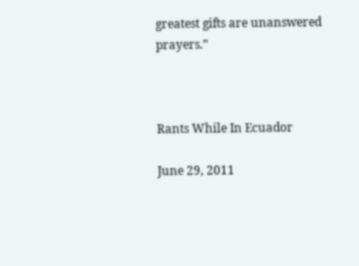greatest gifts are unanswered prayers.”



Rants While In Ecuador

June 29, 2011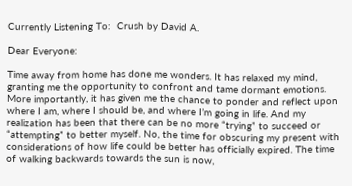Currently Listening To:  Crush by David A.

Dear Everyone:

Time away from home has done me wonders. It has relaxed my mind, granting me the opportunity to confront and tame dormant emotions. More importantly, it has given me the chance to ponder and reflect upon where I am, where I should be, and where I’m going in life. And my realization has been that there can be no more “trying” to succeed or “attempting” to better myself. No, the time for obscuring my present with considerations of how life could be better has officially expired. The time of walking backwards towards the sun is now,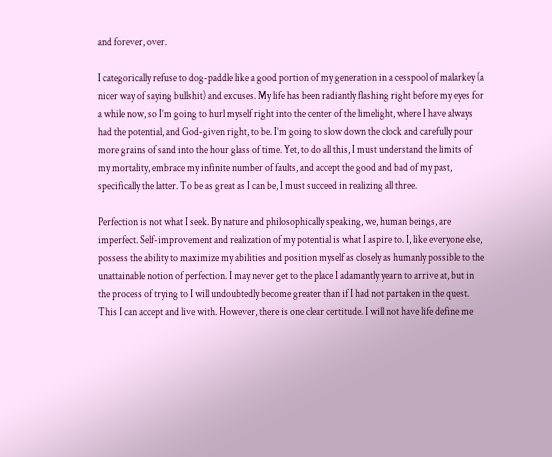and forever, over.

I categorically refuse to dog-paddle like a good portion of my generation in a cesspool of malarkey (a nicer way of saying bullshit) and excuses. My life has been radiantly flashing right before my eyes for a while now, so I’m going to hurl myself right into the center of the limelight, where I have always had the potential, and God-given right, to be. I’m going to slow down the clock and carefully pour more grains of sand into the hour glass of time. Yet, to do all this, I must understand the limits of my mortality, embrace my infinite number of faults, and accept the good and bad of my past, specifically the latter. To be as great as I can be, I must succeed in realizing all three.

Perfection is not what I seek. By nature and philosophically speaking, we, human beings, are imperfect. Self-improvement and realization of my potential is what I aspire to. I, like everyone else, possess the ability to maximize my abilities and position myself as closely as humanly possible to the unattainable notion of perfection. I may never get to the place I adamantly yearn to arrive at, but in the process of trying to I will undoubtedly become greater than if I had not partaken in the quest. This I can accept and live with. However, there is one clear certitude. I will not have life define me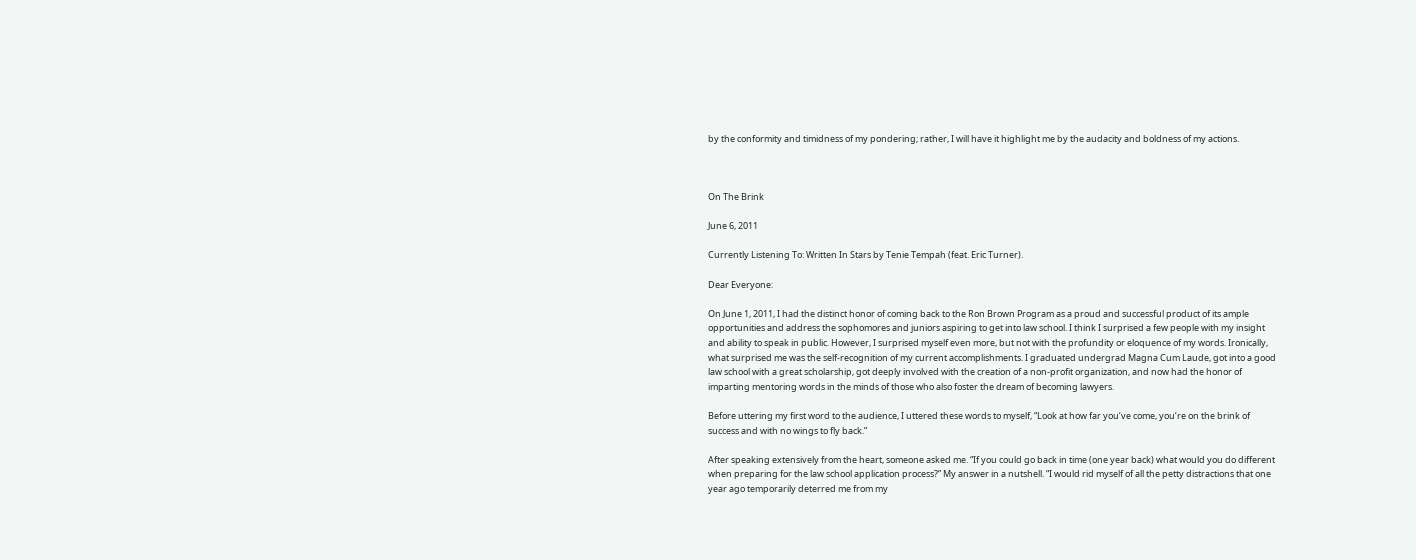by the conformity and timidness of my pondering; rather, I will have it highlight me by the audacity and boldness of my actions.



On The Brink

June 6, 2011

Currently Listening To: Written In Stars by Tenie Tempah (feat. Eric Turner).

Dear Everyone:

On June 1, 2011, I had the distinct honor of coming back to the Ron Brown Program as a proud and successful product of its ample opportunities and address the sophomores and juniors aspiring to get into law school. I think I surprised a few people with my insight and ability to speak in public. However, I surprised myself even more, but not with the profundity or eloquence of my words. Ironically, what surprised me was the self-recognition of my current accomplishments. I graduated undergrad Magna Cum Laude, got into a good law school with a great scholarship, got deeply involved with the creation of a non-profit organization, and now had the honor of imparting mentoring words in the minds of those who also foster the dream of becoming lawyers.

Before uttering my first word to the audience, I uttered these words to myself, “Look at how far you’ve come, you’re on the brink of success and with no wings to fly back.”

After speaking extensively from the heart, someone asked me. “If you could go back in time (one year back) what would you do different when preparing for the law school application process?” My answer in a nutshell. “I would rid myself of all the petty distractions that one year ago temporarily deterred me from my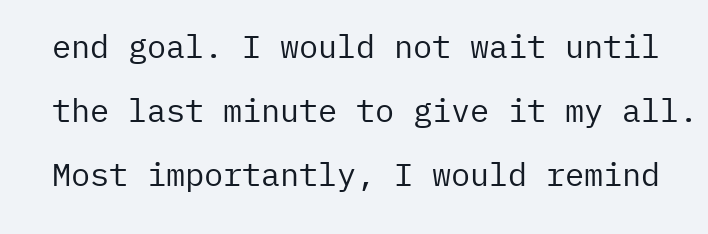end goal. I would not wait until the last minute to give it my all. Most importantly, I would remind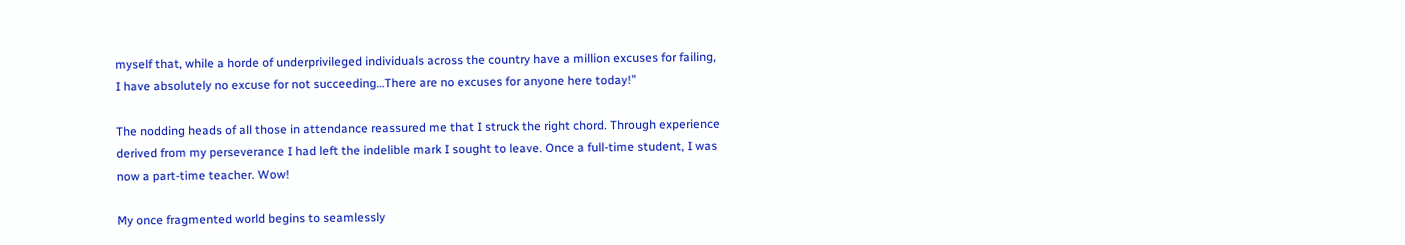myself that, while a horde of underprivileged individuals across the country have a million excuses for failing, I have absolutely no excuse for not succeeding…There are no excuses for anyone here today!”

The nodding heads of all those in attendance reassured me that I struck the right chord. Through experience derived from my perseverance I had left the indelible mark I sought to leave. Once a full-time student, I was now a part-time teacher. Wow!

My once fragmented world begins to seamlessly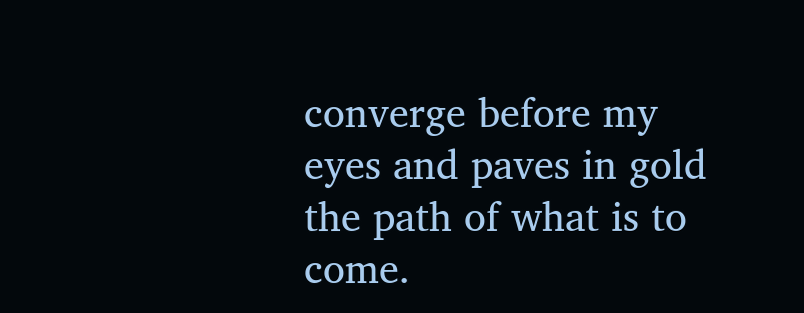converge before my eyes and paves in gold the path of what is to come.